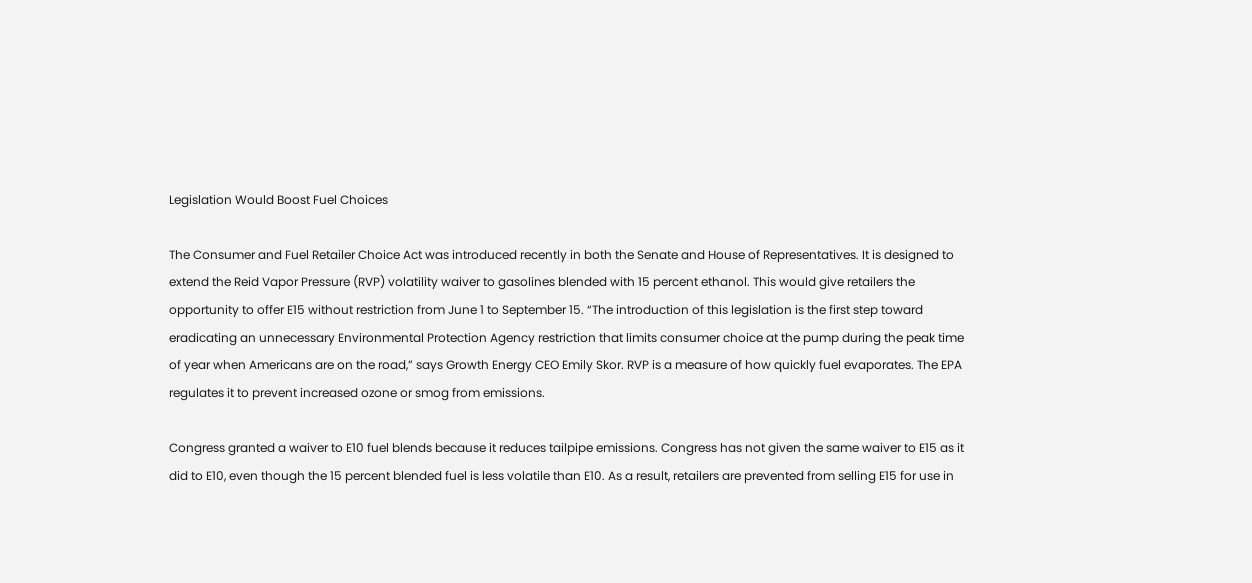Legislation Would Boost Fuel Choices

The Consumer and Fuel Retailer Choice Act was introduced recently in both the Senate and House of Representatives. It is designed to extend the Reid Vapor Pressure (RVP) volatility waiver to gasolines blended with 15 percent ethanol. This would give retailers the opportunity to offer E15 without restriction from June 1 to September 15. “The introduction of this legislation is the first step toward eradicating an unnecessary Environmental Protection Agency restriction that limits consumer choice at the pump during the peak time of year when Americans are on the road,” says Growth Energy CEO Emily Skor. RVP is a measure of how quickly fuel evaporates. The EPA regulates it to prevent increased ozone or smog from emissions.

Congress granted a waiver to E10 fuel blends because it reduces tailpipe emissions. Congress has not given the same waiver to E15 as it did to E10, even though the 15 percent blended fuel is less volatile than E10. As a result, retailers are prevented from selling E15 for use in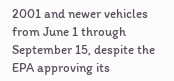2001 and newer vehicles from June 1 through September 15, despite the EPA approving its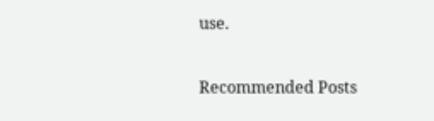use.

Recommended Posts